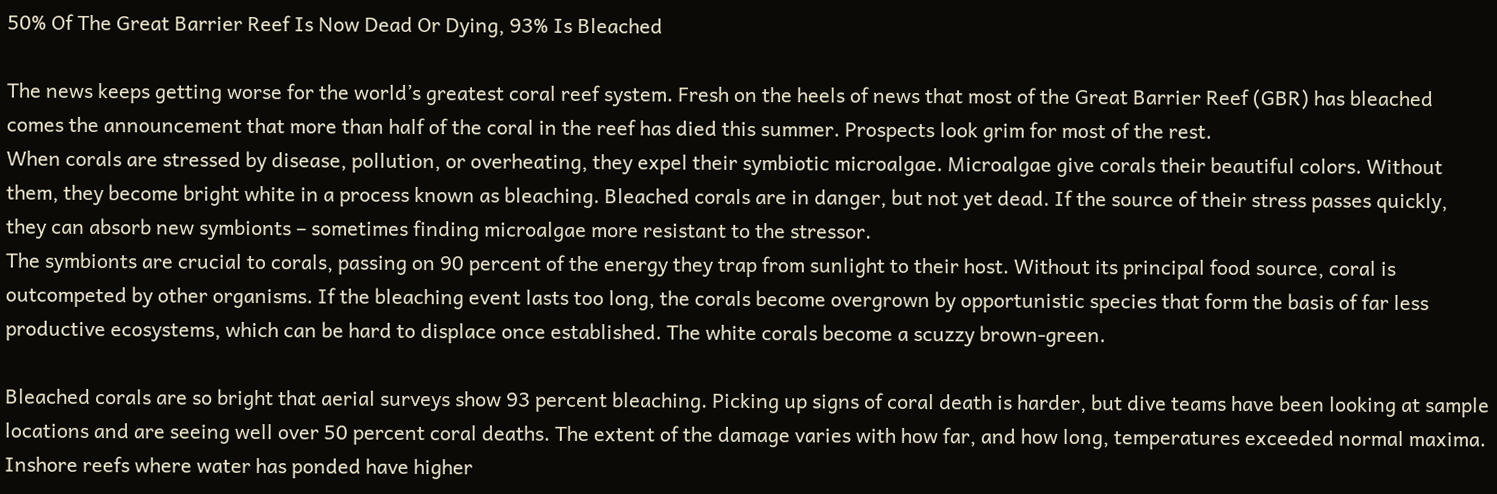50% Of The Great Barrier Reef Is Now Dead Or Dying, 93% Is Bleached

The news keeps getting worse for the world’s greatest coral reef system. Fresh on the heels of news that most of the Great Barrier Reef (GBR) has bleached comes the announcement that more than half of the coral in the reef has died this summer. Prospects look grim for most of the rest.
When corals are stressed by disease, pollution, or overheating, they expel their symbiotic microalgae. Microalgae give corals their beautiful colors. Without them, they become bright white in a process known as bleaching. Bleached corals are in danger, but not yet dead. If the source of their stress passes quickly, they can absorb new symbionts – sometimes finding microalgae more resistant to the stressor.
The symbionts are crucial to corals, passing on 90 percent of the energy they trap from sunlight to their host. Without its principal food source, coral is outcompeted by other organisms. If the bleaching event lasts too long, the corals become overgrown by opportunistic species that form the basis of far less productive ecosystems, which can be hard to displace once established. The white corals become a scuzzy brown-green.

Bleached corals are so bright that aerial surveys show 93 percent bleaching. Picking up signs of coral death is harder, but dive teams have been looking at sample locations and are seeing well over 50 percent coral deaths. The extent of the damage varies with how far, and how long, temperatures exceeded normal maxima. Inshore reefs where water has ponded have higher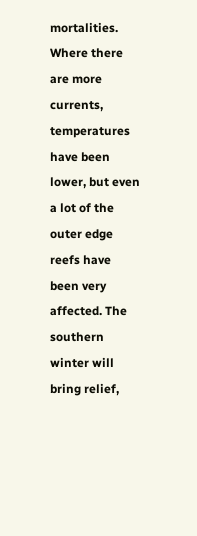mortalities. Where there are more currents, temperatures have been lower, but even a lot of the outer edge reefs have been very affected. The southern winter will bring relief,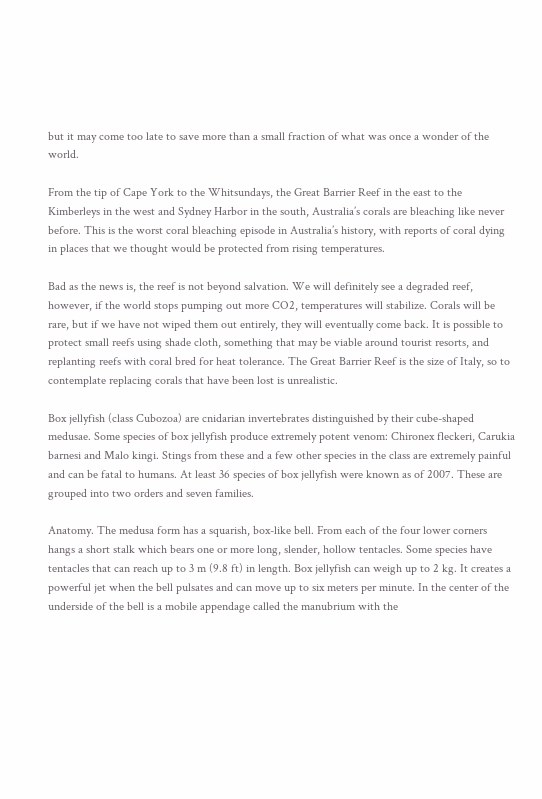but it may come too late to save more than a small fraction of what was once a wonder of the world.

From the tip of Cape York to the Whitsundays, the Great Barrier Reef in the east to the Kimberleys in the west and Sydney Harbor in the south, Australia’s corals are bleaching like never before. This is the worst coral bleaching episode in Australia’s history, with reports of coral dying in places that we thought would be protected from rising temperatures.

Bad as the news is, the reef is not beyond salvation. We will definitely see a degraded reef, however, if the world stops pumping out more CO2, temperatures will stabilize. Corals will be rare, but if we have not wiped them out entirely, they will eventually come back. It is possible to protect small reefs using shade cloth, something that may be viable around tourist resorts, and replanting reefs with coral bred for heat tolerance. The Great Barrier Reef is the size of Italy, so to contemplate replacing corals that have been lost is unrealistic.

Box jellyfish (class Cubozoa) are cnidarian invertebrates distinguished by their cube-shaped medusae. Some species of box jellyfish produce extremely potent venom: Chironex fleckeri, Carukia barnesi and Malo kingi. Stings from these and a few other species in the class are extremely painful and can be fatal to humans. At least 36 species of box jellyfish were known as of 2007. These are grouped into two orders and seven families.

Anatomy. The medusa form has a squarish, box-like bell. From each of the four lower corners hangs a short stalk which bears one or more long, slender, hollow tentacles. Some species have tentacles that can reach up to 3 m (9.8 ft) in length. Box jellyfish can weigh up to 2 kg. It creates a powerful jet when the bell pulsates and can move up to six meters per minute. In the center of the underside of the bell is a mobile appendage called the manubrium with the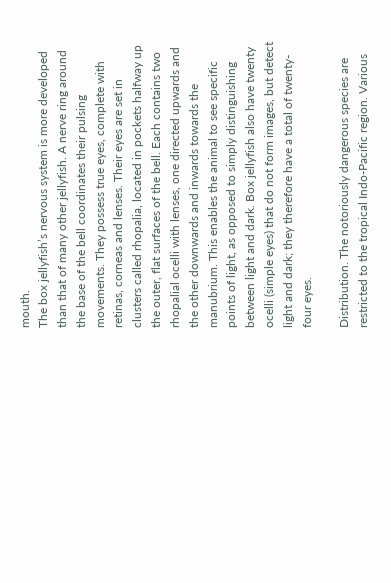mouth.
The box jellyfish’s nervous system is more developed than that of many other jellyfish. A nerve ring around the base of the bell coordinates their pulsing movements. They possess true eyes, complete with retinas, corneas and lenses. Their eyes are set in clusters called rhopalia, located in pockets halfway up the outer, flat surfaces of the bell. Each contains two rhopalial ocelli with lenses, one directed upwards and the other downwards and inwards towards the manubrium. This enables the animal to see specific points of light, as opposed to simply distinguishing between light and dark. Box jellyfish also have twenty ocelli (simple eyes) that do not form images, but detect light and dark; they therefore have a total of twenty-four eyes.

Distribution. The notoriously dangerous species are restricted to the tropical Indo-Pacific region. Various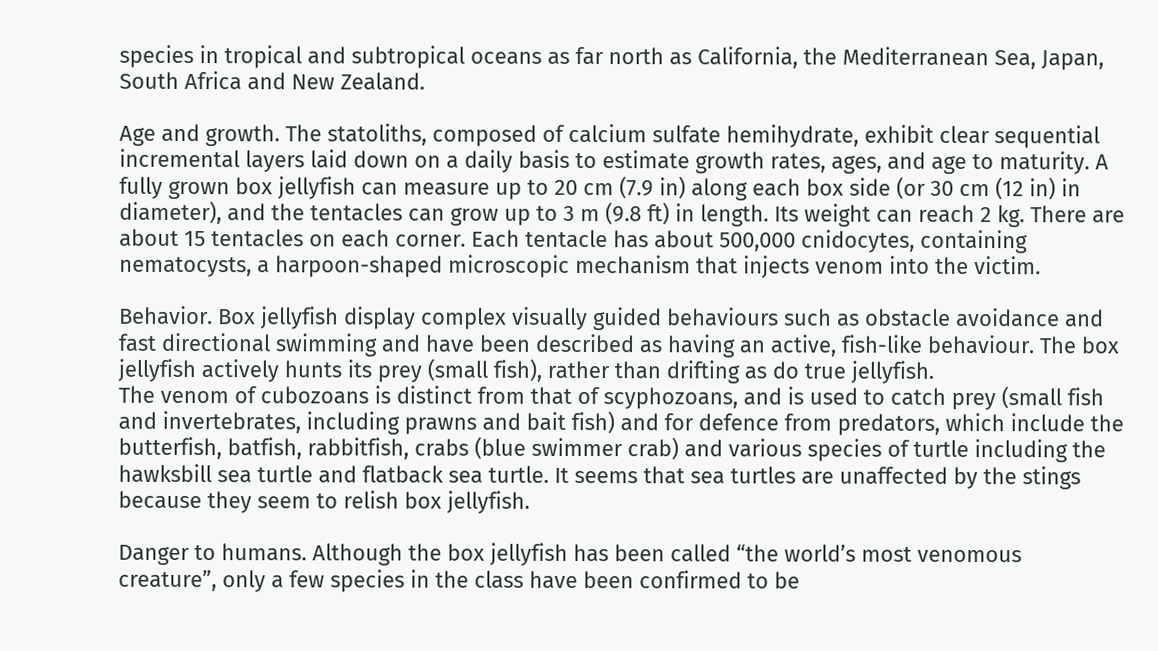species in tropical and subtropical oceans as far north as California, the Mediterranean Sea, Japan, South Africa and New Zealand.

Age and growth. The statoliths, composed of calcium sulfate hemihydrate, exhibit clear sequential incremental layers laid down on a daily basis to estimate growth rates, ages, and age to maturity. A fully grown box jellyfish can measure up to 20 cm (7.9 in) along each box side (or 30 cm (12 in) in diameter), and the tentacles can grow up to 3 m (9.8 ft) in length. Its weight can reach 2 kg. There are about 15 tentacles on each corner. Each tentacle has about 500,000 cnidocytes, containing nematocysts, a harpoon-shaped microscopic mechanism that injects venom into the victim.

Behavior. Box jellyfish display complex visually guided behaviours such as obstacle avoidance and fast directional swimming and have been described as having an active, fish-like behaviour. The box jellyfish actively hunts its prey (small fish), rather than drifting as do true jellyfish.
The venom of cubozoans is distinct from that of scyphozoans, and is used to catch prey (small fish and invertebrates, including prawns and bait fish) and for defence from predators, which include the butterfish, batfish, rabbitfish, crabs (blue swimmer crab) and various species of turtle including the hawksbill sea turtle and flatback sea turtle. It seems that sea turtles are unaffected by the stings because they seem to relish box jellyfish.

Danger to humans. Although the box jellyfish has been called “the world’s most venomous creature”, only a few species in the class have been confirmed to be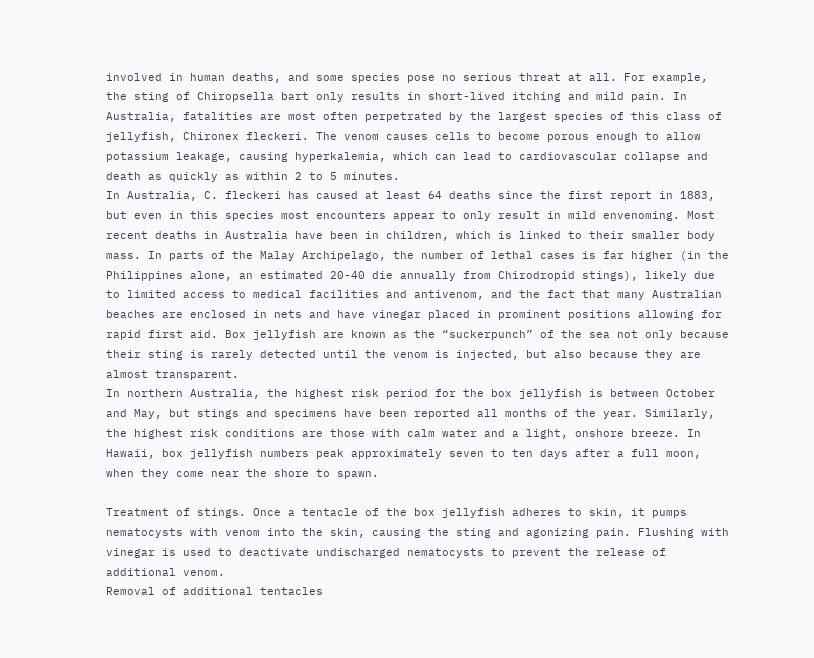involved in human deaths, and some species pose no serious threat at all. For example, the sting of Chiropsella bart only results in short-lived itching and mild pain. In Australia, fatalities are most often perpetrated by the largest species of this class of jellyfish, Chironex fleckeri. The venom causes cells to become porous enough to allow potassium leakage, causing hyperkalemia, which can lead to cardiovascular collapse and death as quickly as within 2 to 5 minutes.
In Australia, C. fleckeri has caused at least 64 deaths since the first report in 1883, but even in this species most encounters appear to only result in mild envenoming. Most recent deaths in Australia have been in children, which is linked to their smaller body mass. In parts of the Malay Archipelago, the number of lethal cases is far higher (in the Philippines alone, an estimated 20-40 die annually from Chirodropid stings), likely due to limited access to medical facilities and antivenom, and the fact that many Australian beaches are enclosed in nets and have vinegar placed in prominent positions allowing for rapid first aid. Box jellyfish are known as the “suckerpunch” of the sea not only because their sting is rarely detected until the venom is injected, but also because they are almost transparent.
In northern Australia, the highest risk period for the box jellyfish is between October and May, but stings and specimens have been reported all months of the year. Similarly, the highest risk conditions are those with calm water and a light, onshore breeze. In Hawaii, box jellyfish numbers peak approximately seven to ten days after a full moon, when they come near the shore to spawn.

Treatment of stings. Once a tentacle of the box jellyfish adheres to skin, it pumps nematocysts with venom into the skin, causing the sting and agonizing pain. Flushing with vinegar is used to deactivate undischarged nematocysts to prevent the release of additional venom.
Removal of additional tentacles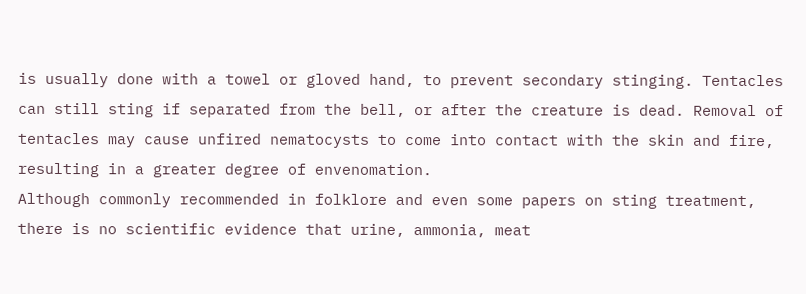is usually done with a towel or gloved hand, to prevent secondary stinging. Tentacles can still sting if separated from the bell, or after the creature is dead. Removal of tentacles may cause unfired nematocysts to come into contact with the skin and fire, resulting in a greater degree of envenomation.
Although commonly recommended in folklore and even some papers on sting treatment, there is no scientific evidence that urine, ammonia, meat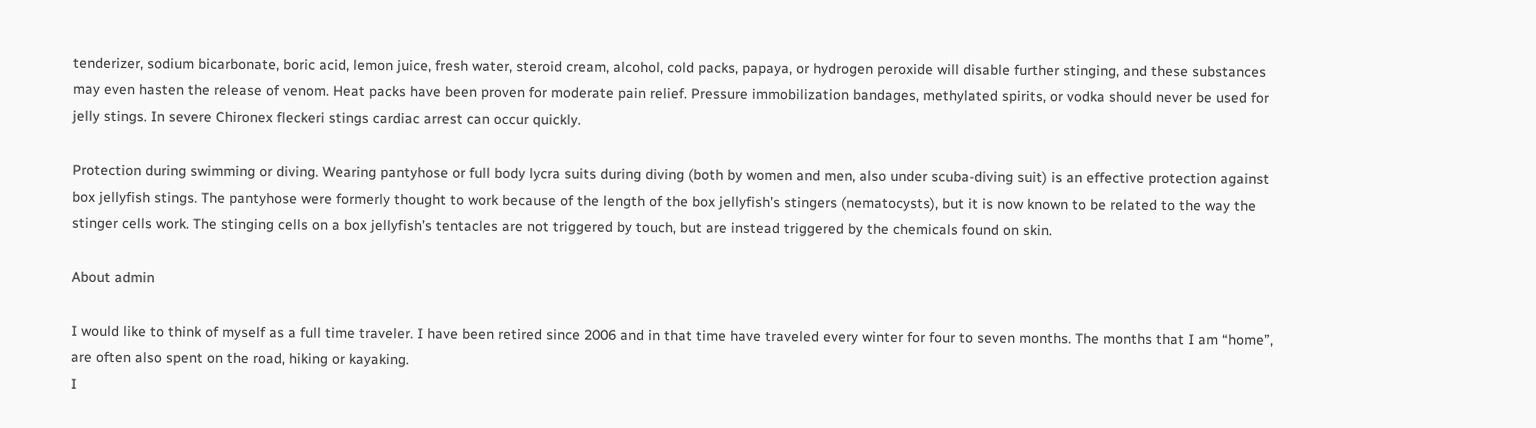tenderizer, sodium bicarbonate, boric acid, lemon juice, fresh water, steroid cream, alcohol, cold packs, papaya, or hydrogen peroxide will disable further stinging, and these substances may even hasten the release of venom. Heat packs have been proven for moderate pain relief. Pressure immobilization bandages, methylated spirits, or vodka should never be used for jelly stings. In severe Chironex fleckeri stings cardiac arrest can occur quickly.

Protection during swimming or diving. Wearing pantyhose or full body lycra suits during diving (both by women and men, also under scuba-diving suit) is an effective protection against box jellyfish stings. The pantyhose were formerly thought to work because of the length of the box jellyfish’s stingers (nematocysts), but it is now known to be related to the way the stinger cells work. The stinging cells on a box jellyfish’s tentacles are not triggered by touch, but are instead triggered by the chemicals found on skin.

About admin

I would like to think of myself as a full time traveler. I have been retired since 2006 and in that time have traveled every winter for four to seven months. The months that I am “home”, are often also spent on the road, hiking or kayaking.
I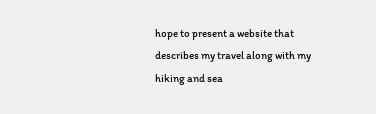hope to present a website that describes my travel along with my hiking and sea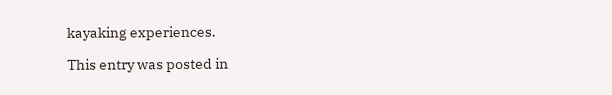kayaking experiences.

This entry was posted in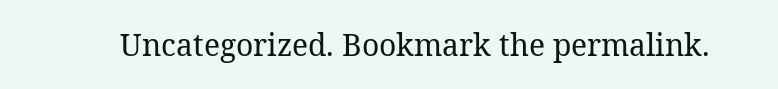Uncategorized. Bookmark the permalink.